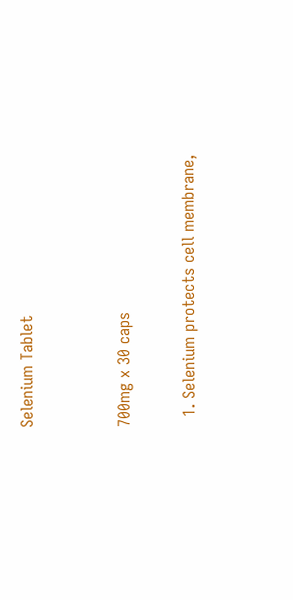Selenium Tablet


700mg x 30 caps

  1. Selenium protects cell membrane,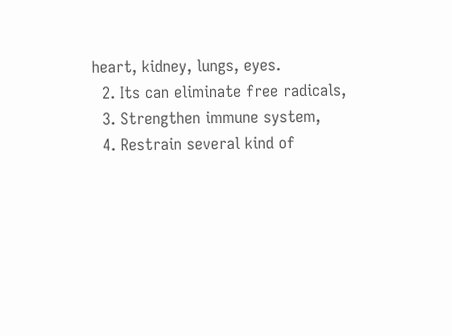heart, kidney, lungs, eyes.
  2. Its can eliminate free radicals,
  3. Strengthen immune system,
  4. Restrain several kind of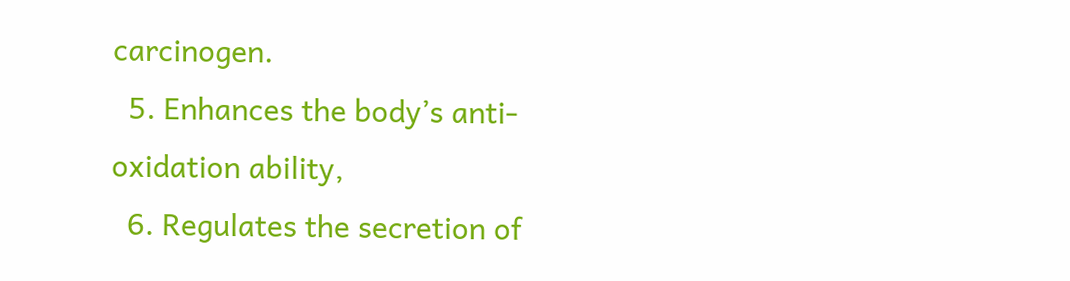carcinogen.
  5. Enhances the body’s anti-oxidation ability,
  6. Regulates the secretion of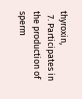thyroxin,
  7. Participates in the production of sperm